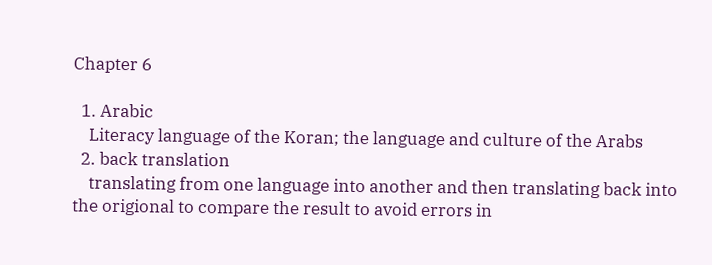Chapter 6

  1. Arabic
    Literacy language of the Koran; the language and culture of the Arabs
  2. back translation
    translating from one language into another and then translating back into the origional to compare the result to avoid errors in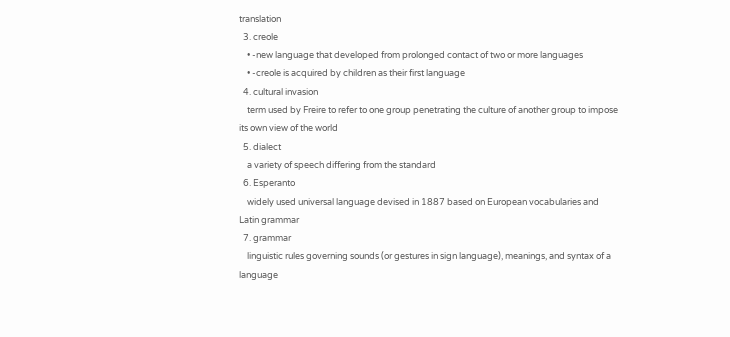translation
  3. creole
    • -new language that developed from prolonged contact of two or more languages
    • -creole is acquired by children as their first language
  4. cultural invasion
    term used by Freire to refer to one group penetrating the culture of another group to impose its own view of the world
  5. dialect
    a variety of speech differing from the standard
  6. Esperanto
    widely used universal language devised in 1887 based on European vocabularies and Latin grammar
  7. grammar
    linguistic rules governing sounds (or gestures in sign language), meanings, and syntax of a language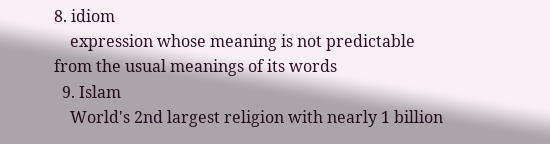8. idiom
    expression whose meaning is not predictable from the usual meanings of its words
  9. Islam
    World's 2nd largest religion with nearly 1 billion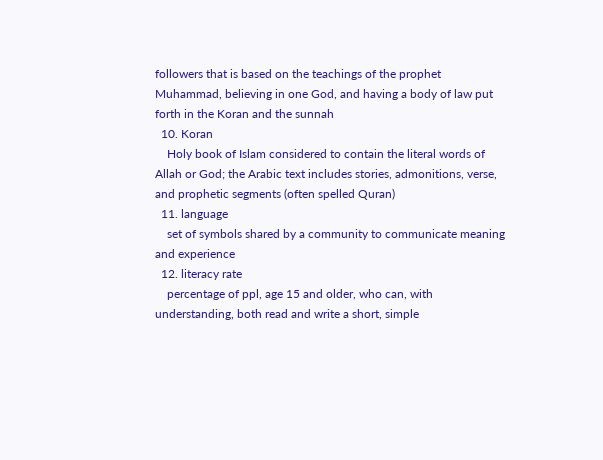followers that is based on the teachings of the prophet Muhammad, believing in one God, and having a body of law put forth in the Koran and the sunnah
  10. Koran
    Holy book of Islam considered to contain the literal words of Allah or God; the Arabic text includes stories, admonitions, verse, and prophetic segments (often spelled Quran)
  11. language
    set of symbols shared by a community to communicate meaning and experience
  12. literacy rate
    percentage of ppl, age 15 and older, who can, with understanding, both read and write a short, simple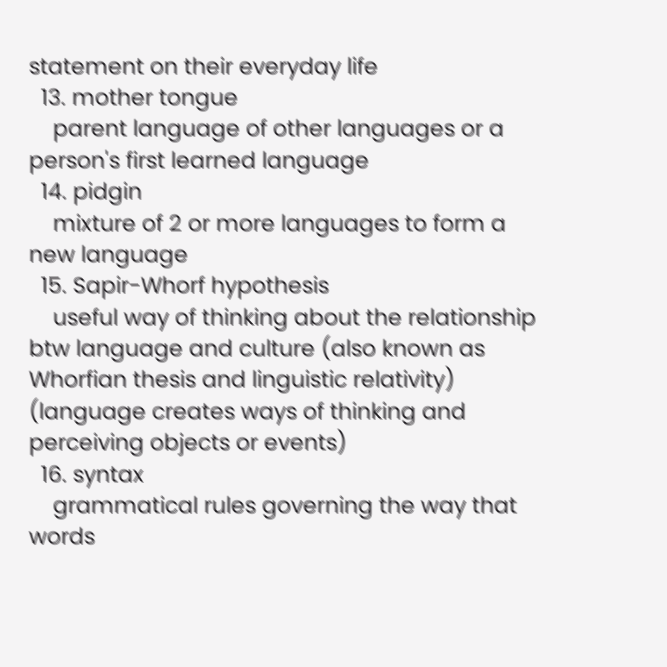statement on their everyday life
  13. mother tongue
    parent language of other languages or a person's first learned language
  14. pidgin
    mixture of 2 or more languages to form a new language
  15. Sapir-Whorf hypothesis
    useful way of thinking about the relationship btw language and culture (also known as Whorfian thesis and linguistic relativity) (language creates ways of thinking and perceiving objects or events)
  16. syntax
    grammatical rules governing the way that words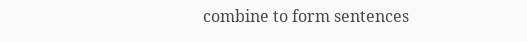combine to form sentences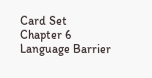Card Set
Chapter 6
Language Barrier